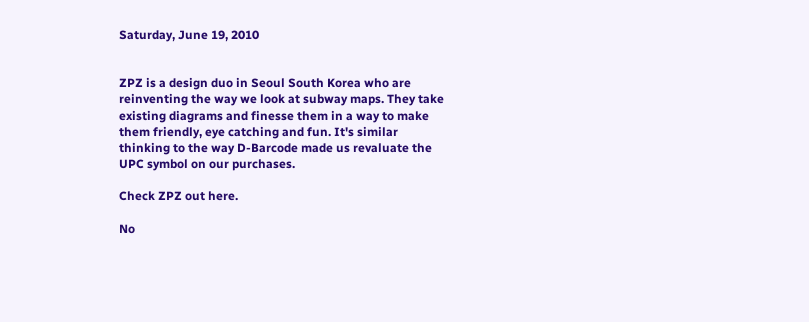Saturday, June 19, 2010


ZPZ is a design duo in Seoul South Korea who are reinventing the way we look at subway maps. They take existing diagrams and finesse them in a way to make them friendly, eye catching and fun. It's similar thinking to the way D-Barcode made us revaluate the UPC symbol on our purchases.

Check ZPZ out here.

No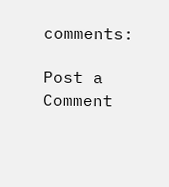comments:

Post a Comment